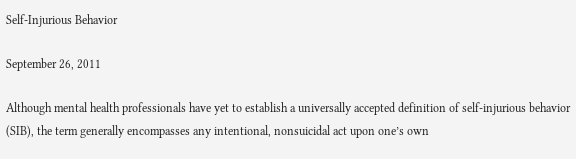Self-Injurious Behavior

September 26, 2011

Although mental health professionals have yet to establish a universally accepted definition of self-injurious behavior (SIB), the term generally encompasses any intentional, nonsuicidal act upon one’s own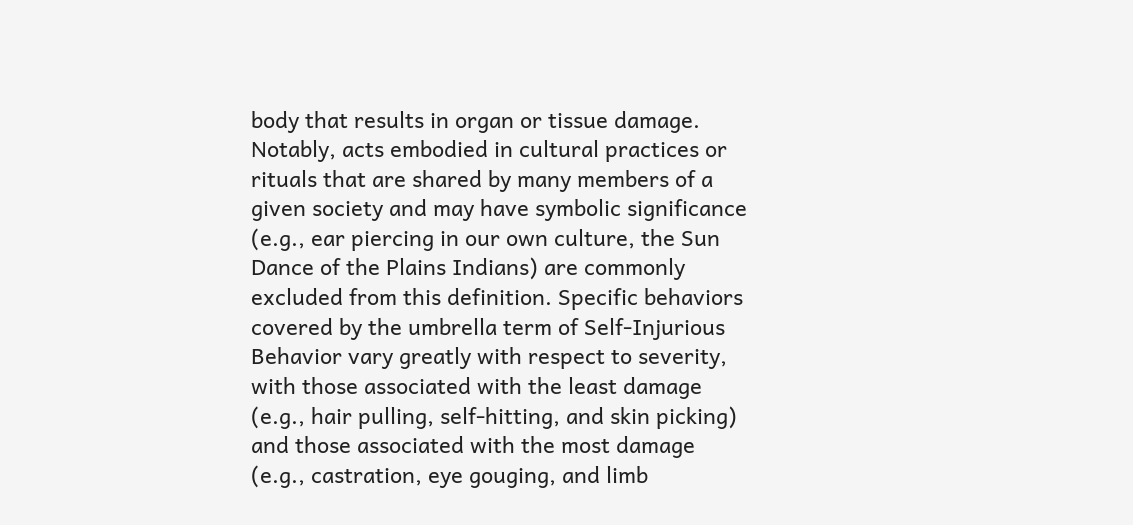body that results in organ or tissue damage. Notably, acts embodied in cultural practices or rituals that are shared by many members of a given society and may have symbolic significance (e.g., ear piercing in our own culture, the Sun Dance of the Plains Indians) are commonly excluded from this definition. Specific behaviors covered by the umbrella term of Self-Injurious Behavior vary greatly with respect to severity, with those associated with the least damage (e.g., hair pulling, self-hitting, and skin picking) and those associated with the most damage (e.g., castration, eye gouging, and limb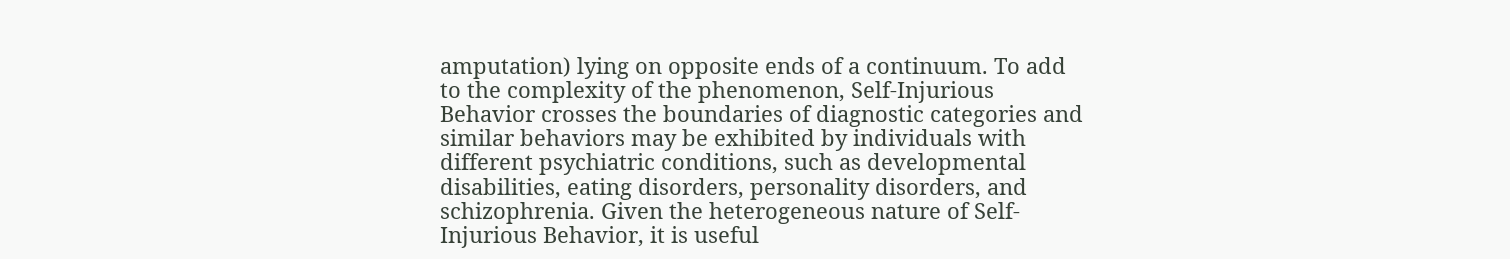amputation) lying on opposite ends of a continuum. To add to the complexity of the phenomenon, Self-Injurious Behavior crosses the boundaries of diagnostic categories and similar behaviors may be exhibited by individuals with different psychiatric conditions, such as developmental disabilities, eating disorders, personality disorders, and schizophrenia. Given the heterogeneous nature of Self-Injurious Behavior, it is useful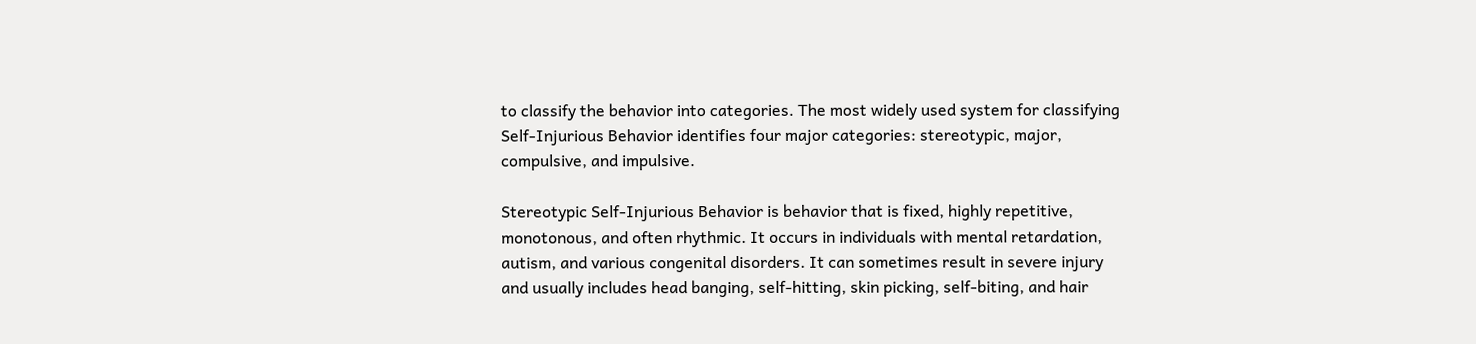to classify the behavior into categories. The most widely used system for classifying Self-Injurious Behavior identifies four major categories: stereotypic, major, compulsive, and impulsive.

Stereotypic Self-Injurious Behavior is behavior that is fixed, highly repetitive, monotonous, and often rhythmic. It occurs in individuals with mental retardation, autism, and various congenital disorders. It can sometimes result in severe injury and usually includes head banging, self-hitting, skin picking, self-biting, and hair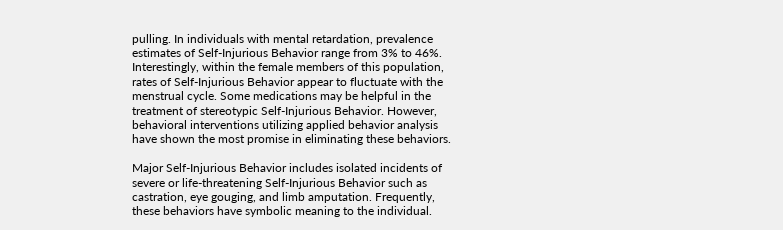pulling. In individuals with mental retardation, prevalence estimates of Self-Injurious Behavior range from 3% to 46%. Interestingly, within the female members of this population, rates of Self-Injurious Behavior appear to fluctuate with the menstrual cycle. Some medications may be helpful in the treatment of stereotypic Self-Injurious Behavior. However, behavioral interventions utilizing applied behavior analysis have shown the most promise in eliminating these behaviors.

Major Self-Injurious Behavior includes isolated incidents of severe or life-threatening Self-Injurious Behavior such as castration, eye gouging, and limb amputation. Frequently, these behaviors have symbolic meaning to the individual.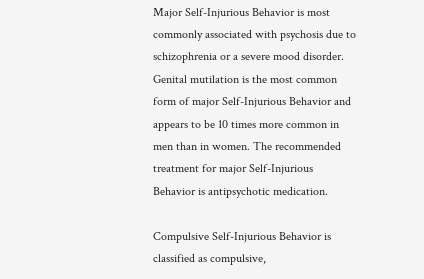Major Self-Injurious Behavior is most commonly associated with psychosis due to schizophrenia or a severe mood disorder. Genital mutilation is the most common form of major Self-Injurious Behavior and appears to be 10 times more common in men than in women. The recommended treatment for major Self-Injurious Behavior is antipsychotic medication.

Compulsive Self-Injurious Behavior is classified as compulsive,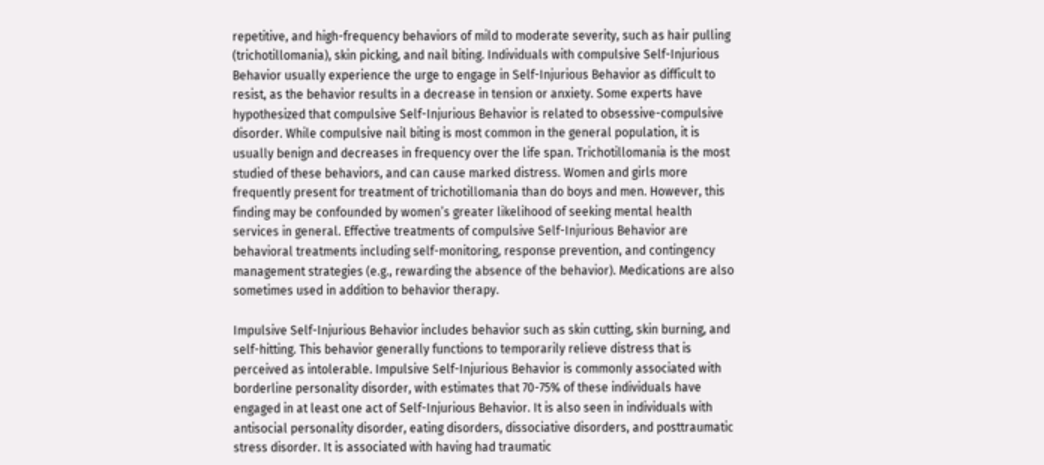repetitive, and high-frequency behaviors of mild to moderate severity, such as hair pulling (trichotillomania), skin picking, and nail biting. Individuals with compulsive Self-Injurious Behavior usually experience the urge to engage in Self-Injurious Behavior as difficult to resist, as the behavior results in a decrease in tension or anxiety. Some experts have hypothesized that compulsive Self-Injurious Behavior is related to obsessive-compulsive disorder. While compulsive nail biting is most common in the general population, it is usually benign and decreases in frequency over the life span. Trichotillomania is the most studied of these behaviors, and can cause marked distress. Women and girls more frequently present for treatment of trichotillomania than do boys and men. However, this finding may be confounded by women’s greater likelihood of seeking mental health services in general. Effective treatments of compulsive Self-Injurious Behavior are behavioral treatments including self-monitoring, response prevention, and contingency management strategies (e.g., rewarding the absence of the behavior). Medications are also sometimes used in addition to behavior therapy.

Impulsive Self-Injurious Behavior includes behavior such as skin cutting, skin burning, and self-hitting. This behavior generally functions to temporarily relieve distress that is perceived as intolerable. Impulsive Self-Injurious Behavior is commonly associated with borderline personality disorder, with estimates that 70-75% of these individuals have engaged in at least one act of Self-Injurious Behavior. It is also seen in individuals with antisocial personality disorder, eating disorders, dissociative disorders, and posttraumatic stress disorder. It is associated with having had traumatic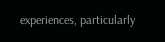experiences, particularly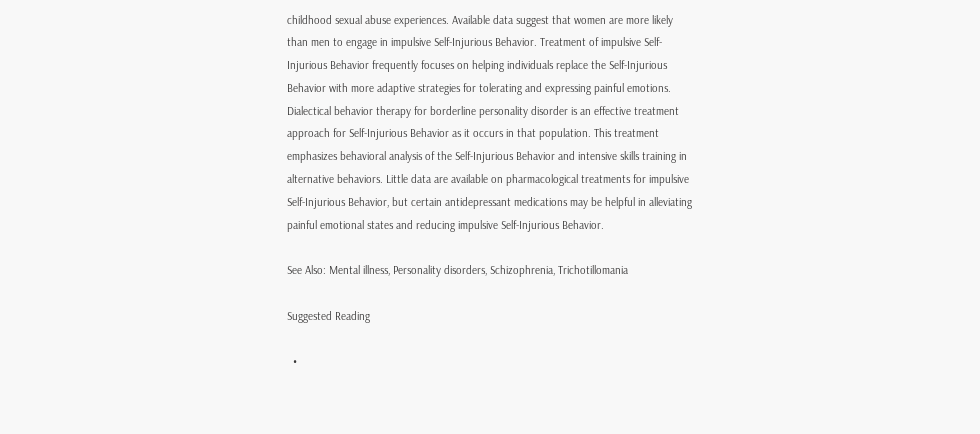childhood sexual abuse experiences. Available data suggest that women are more likely than men to engage in impulsive Self-Injurious Behavior. Treatment of impulsive Self-Injurious Behavior frequently focuses on helping individuals replace the Self-Injurious Behavior with more adaptive strategies for tolerating and expressing painful emotions. Dialectical behavior therapy for borderline personality disorder is an effective treatment approach for Self-Injurious Behavior as it occurs in that population. This treatment emphasizes behavioral analysis of the Self-Injurious Behavior and intensive skills training in alternative behaviors. Little data are available on pharmacological treatments for impulsive Self-Injurious Behavior, but certain antidepressant medications may be helpful in alleviating painful emotional states and reducing impulsive Self-Injurious Behavior.

See Also: Mental illness, Personality disorders, Schizophrenia, Trichotillomania

Suggested Reading

  •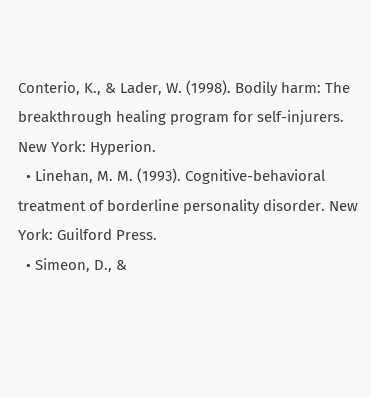Conterio, K., & Lader, W. (1998). Bodily harm: The breakthrough healing program for self-injurers. New York: Hyperion.
  • Linehan, M. M. (1993). Cognitive-behavioral treatment of borderline personality disorder. New York: Guilford Press.
  • Simeon, D., &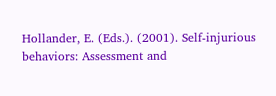Hollander, E. (Eds.). (2001). Self-injurious behaviors: Assessment and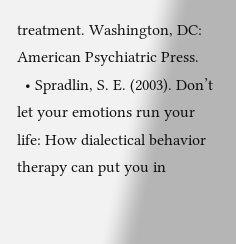treatment. Washington, DC: American Psychiatric Press.
  • Spradlin, S. E. (2003). Don’t let your emotions run your life: How dialectical behavior therapy can put you in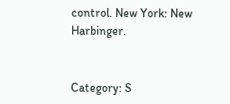control. New York: New Harbinger.


Category: S